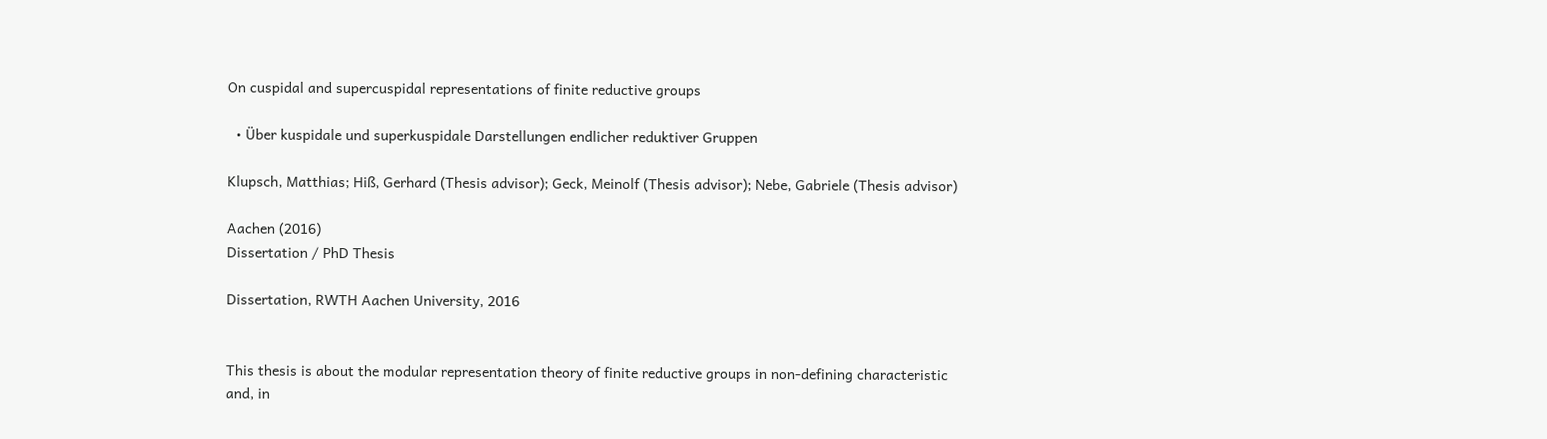On cuspidal and supercuspidal representations of finite reductive groups

  • Über kuspidale und superkuspidale Darstellungen endlicher reduktiver Gruppen

Klupsch, Matthias; Hiß, Gerhard (Thesis advisor); Geck, Meinolf (Thesis advisor); Nebe, Gabriele (Thesis advisor)

Aachen (2016)
Dissertation / PhD Thesis

Dissertation, RWTH Aachen University, 2016


This thesis is about the modular representation theory of finite reductive groups in non-defining characteristic and, in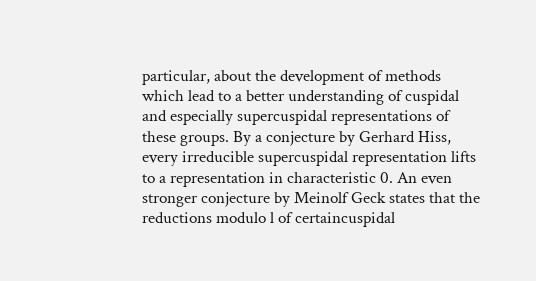particular, about the development of methods which lead to a better understanding of cuspidal and especially supercuspidal representations of these groups. By a conjecture by Gerhard Hiss, every irreducible supercuspidal representation lifts to a representation in characteristic 0. An even stronger conjecture by Meinolf Geck states that the reductions modulo l of certaincuspidal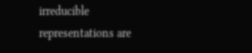irreducible representations are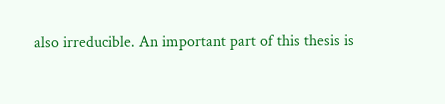also irreducible. An important part of this thesis is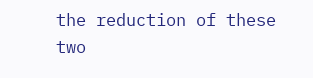the reduction of these two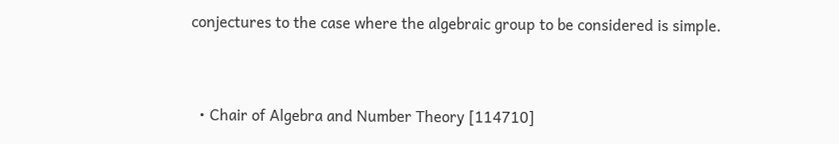conjectures to the case where the algebraic group to be considered is simple.


  • Chair of Algebra and Number Theory [114710]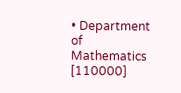• Department of Mathematics [110000]